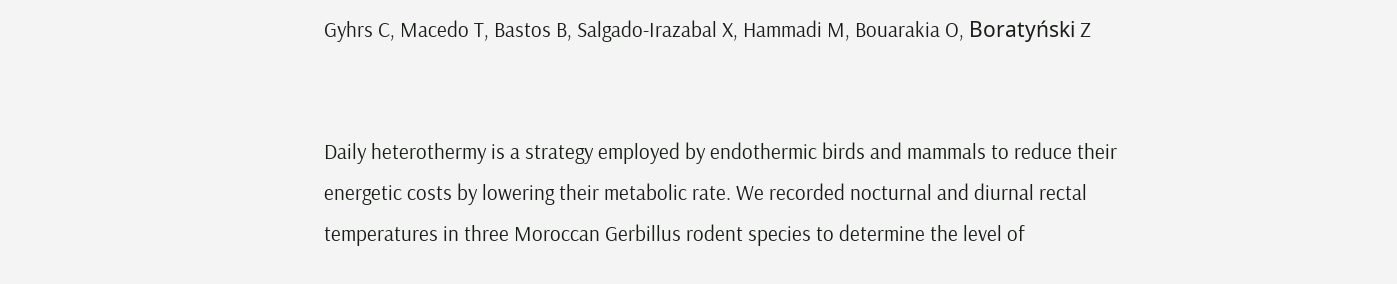Gyhrs C, Macedo T, Bastos B, Salgado-Irazabal X, Hammadi M, Bouarakia O, Boratyński Z


Daily heterothermy is a strategy employed by endothermic birds and mammals to reduce their energetic costs by lowering their metabolic rate. We recorded nocturnal and diurnal rectal temperatures in three Moroccan Gerbillus rodent species to determine the level of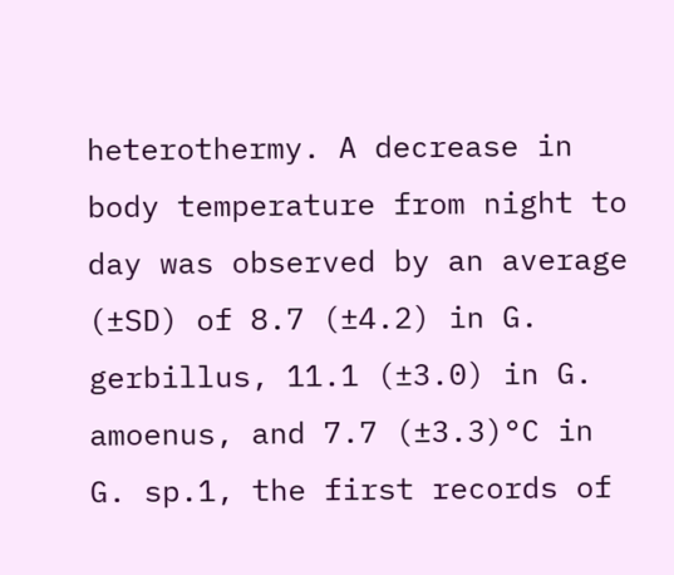heterothermy. A decrease in body temperature from night to day was observed by an average (±SD) of 8.7 (±4.2) in G. gerbillus, 11.1 (±3.0) in G. amoenus, and 7.7 (±3.3)°C in G. sp.1, the first records of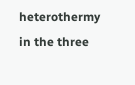heterothermy in the three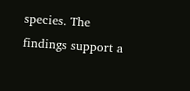species. The findings support a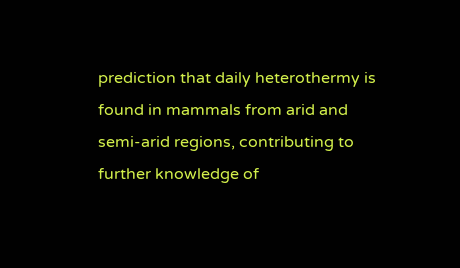prediction that daily heterothermy is found in mammals from arid and semi-arid regions, contributing to further knowledge of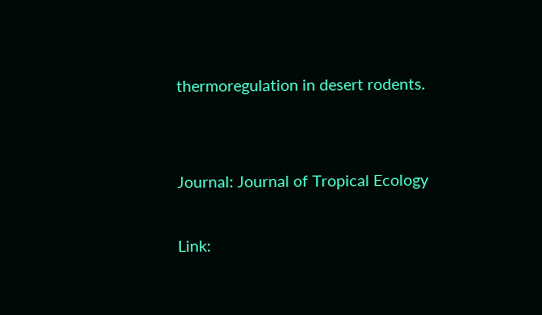thermoregulation in desert rodents.


Journal: Journal of Tropical Ecology

Link: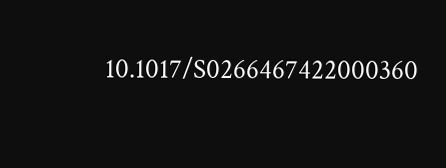10.1017/S0266467422000360